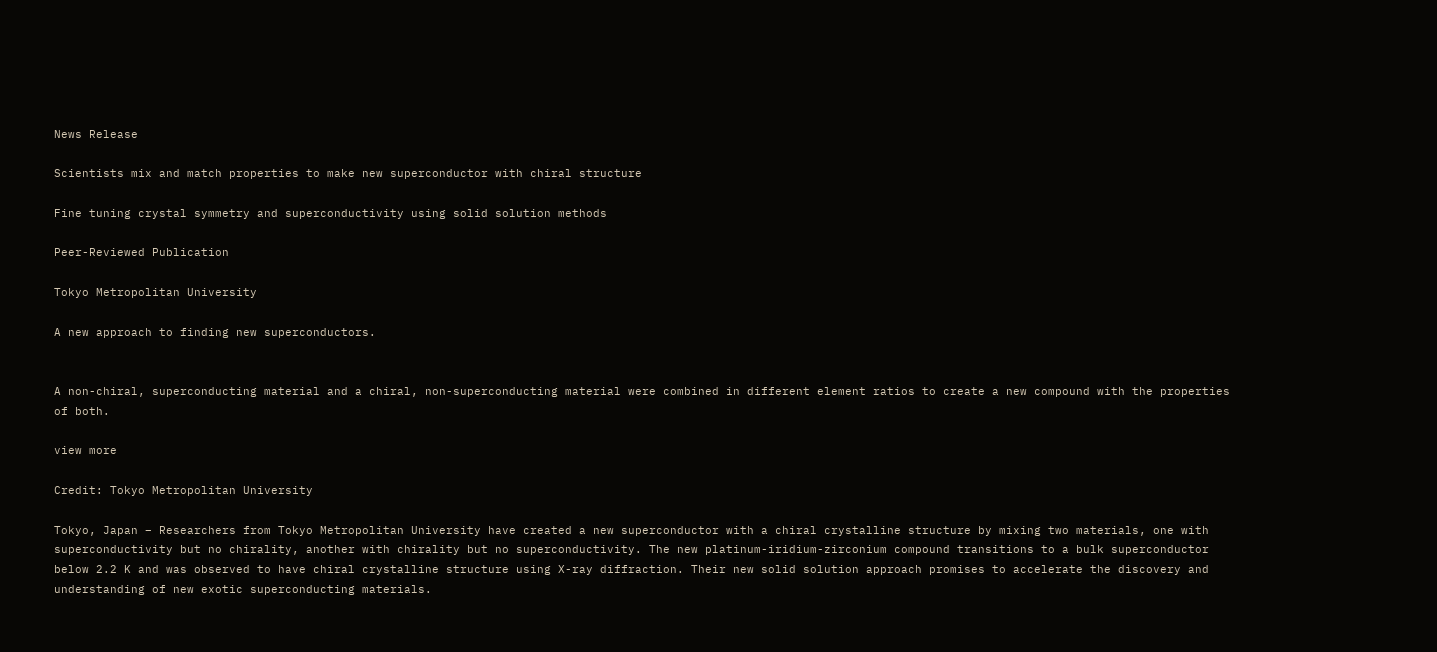News Release

Scientists mix and match properties to make new superconductor with chiral structure

Fine tuning crystal symmetry and superconductivity using solid solution methods

Peer-Reviewed Publication

Tokyo Metropolitan University

A new approach to finding new superconductors.


A non-chiral, superconducting material and a chiral, non-superconducting material were combined in different element ratios to create a new compound with the properties of both.

view more

Credit: Tokyo Metropolitan University

Tokyo, Japan – Researchers from Tokyo Metropolitan University have created a new superconductor with a chiral crystalline structure by mixing two materials, one with superconductivity but no chirality, another with chirality but no superconductivity. The new platinum-iridium-zirconium compound transitions to a bulk superconductor below 2.2 K and was observed to have chiral crystalline structure using X-ray diffraction. Their new solid solution approach promises to accelerate the discovery and understanding of new exotic superconducting materials.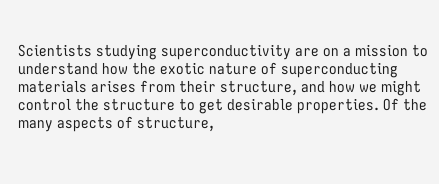Scientists studying superconductivity are on a mission to understand how the exotic nature of superconducting materials arises from their structure, and how we might control the structure to get desirable properties. Of the many aspects of structure,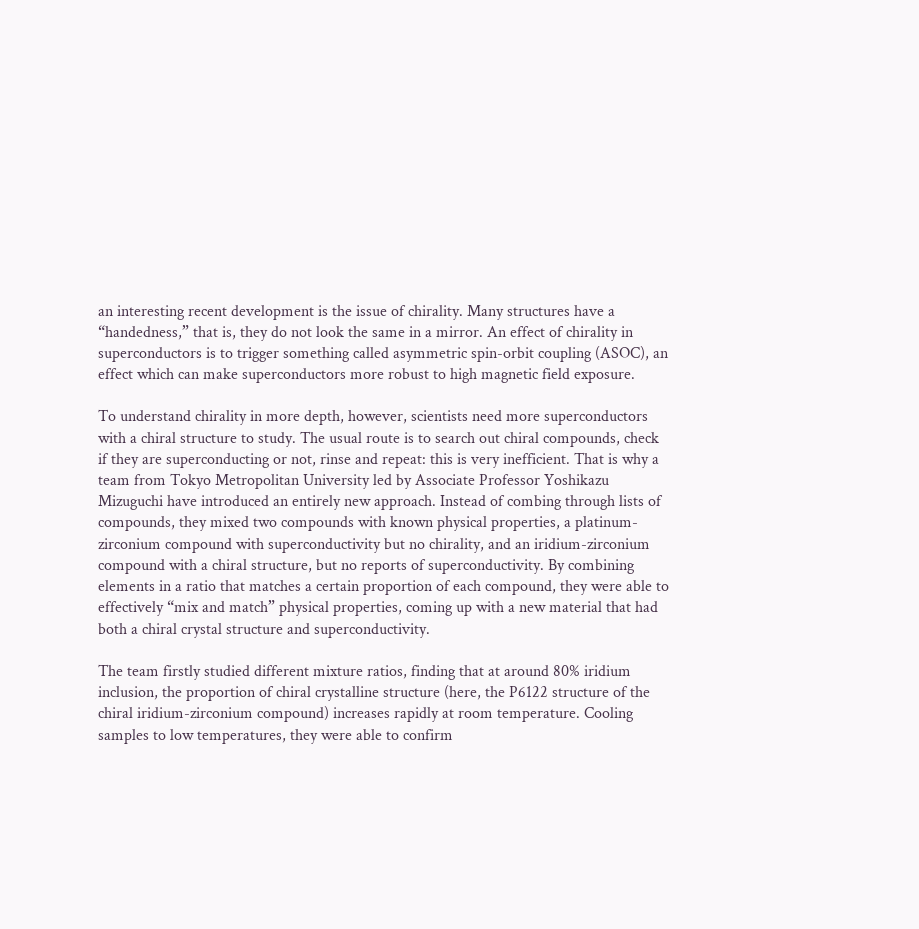an interesting recent development is the issue of chirality. Many structures have a “handedness,” that is, they do not look the same in a mirror. An effect of chirality in superconductors is to trigger something called asymmetric spin-orbit coupling (ASOC), an effect which can make superconductors more robust to high magnetic field exposure.

To understand chirality in more depth, however, scientists need more superconductors with a chiral structure to study. The usual route is to search out chiral compounds, check if they are superconducting or not, rinse and repeat: this is very inefficient. That is why a team from Tokyo Metropolitan University led by Associate Professor Yoshikazu Mizuguchi have introduced an entirely new approach. Instead of combing through lists of compounds, they mixed two compounds with known physical properties, a platinum-zirconium compound with superconductivity but no chirality, and an iridium-zirconium compound with a chiral structure, but no reports of superconductivity. By combining elements in a ratio that matches a certain proportion of each compound, they were able to effectively “mix and match” physical properties, coming up with a new material that had both a chiral crystal structure and superconductivity.

The team firstly studied different mixture ratios, finding that at around 80% iridium inclusion, the proportion of chiral crystalline structure (here, the P6122 structure of the chiral iridium-zirconium compound) increases rapidly at room temperature. Cooling samples to low temperatures, they were able to confirm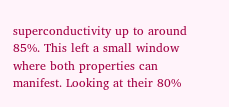superconductivity up to around 85%. This left a small window where both properties can manifest. Looking at their 80%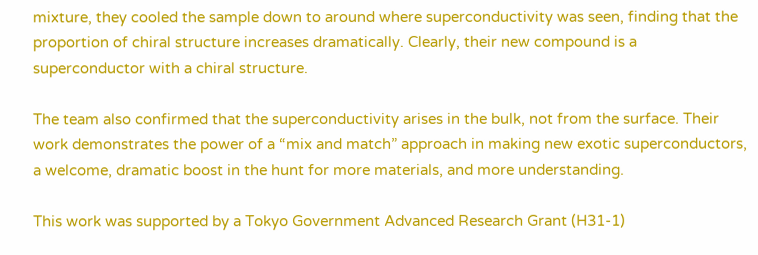mixture, they cooled the sample down to around where superconductivity was seen, finding that the proportion of chiral structure increases dramatically. Clearly, their new compound is a superconductor with a chiral structure.

The team also confirmed that the superconductivity arises in the bulk, not from the surface. Their work demonstrates the power of a “mix and match” approach in making new exotic superconductors, a welcome, dramatic boost in the hunt for more materials, and more understanding.

This work was supported by a Tokyo Government Advanced Research Grant (H31-1)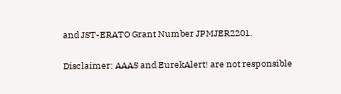and JST-ERATO Grant Number JPMJER2201.

Disclaimer: AAAS and EurekAlert! are not responsible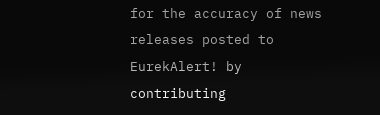for the accuracy of news releases posted to EurekAlert! by contributing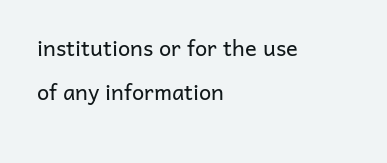institutions or for the use of any information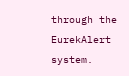through the EurekAlert system.